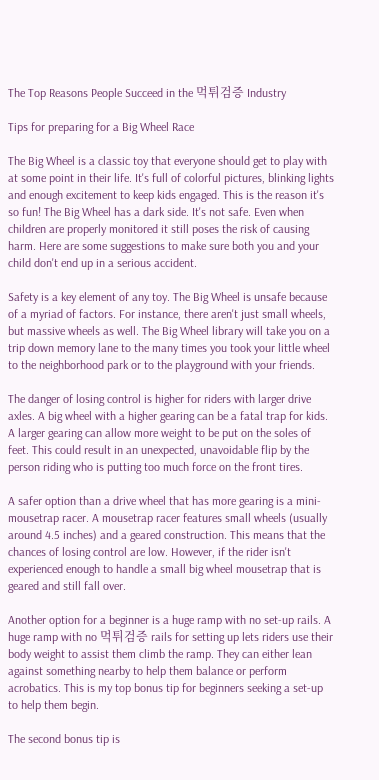The Top Reasons People Succeed in the 먹튀검증 Industry

Tips for preparing for a Big Wheel Race

The Big Wheel is a classic toy that everyone should get to play with at some point in their life. It's full of colorful pictures, blinking lights and enough excitement to keep kids engaged. This is the reason it's so fun! The Big Wheel has a dark side. It's not safe. Even when children are properly monitored it still poses the risk of causing harm. Here are some suggestions to make sure both you and your child don't end up in a serious accident.

Safety is a key element of any toy. The Big Wheel is unsafe because of a myriad of factors. For instance, there aren't just small wheels, but massive wheels as well. The Big Wheel library will take you on a trip down memory lane to the many times you took your little wheel to the neighborhood park or to the playground with your friends.

The danger of losing control is higher for riders with larger drive axles. A big wheel with a higher gearing can be a fatal trap for kids. A larger gearing can allow more weight to be put on the soles of feet. This could result in an unexpected, unavoidable flip by the person riding who is putting too much force on the front tires.

A safer option than a drive wheel that has more gearing is a mini-mousetrap racer. A mousetrap racer features small wheels (usually around 4.5 inches) and a geared construction. This means that the chances of losing control are low. However, if the rider isn't experienced enough to handle a small big wheel mousetrap that is geared and still fall over.

Another option for a beginner is a huge ramp with no set-up rails. A huge ramp with no 먹튀검증 rails for setting up lets riders use their body weight to assist them climb the ramp. They can either lean against something nearby to help them balance or perform acrobatics. This is my top bonus tip for beginners seeking a set-up to help them begin.

The second bonus tip is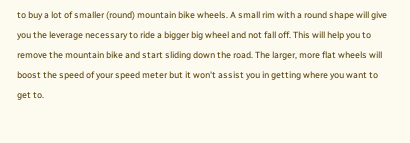to buy a lot of smaller (round) mountain bike wheels. A small rim with a round shape will give you the leverage necessary to ride a bigger big wheel and not fall off. This will help you to remove the mountain bike and start sliding down the road. The larger, more flat wheels will boost the speed of your speed meter but it won't assist you in getting where you want to get to.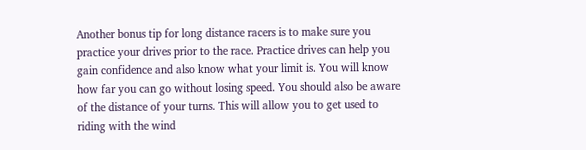Another bonus tip for long distance racers is to make sure you practice your drives prior to the race. Practice drives can help you gain confidence and also know what your limit is. You will know how far you can go without losing speed. You should also be aware of the distance of your turns. This will allow you to get used to riding with the wind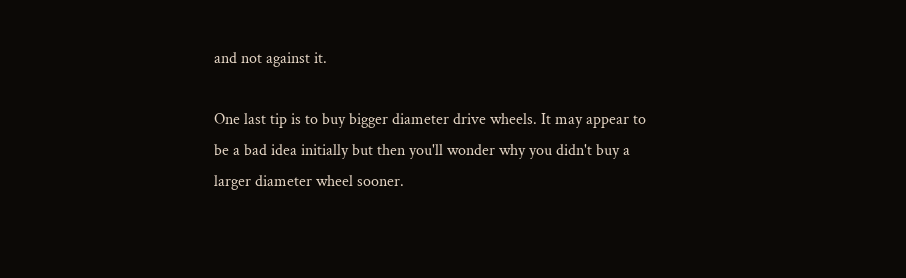and not against it.

One last tip is to buy bigger diameter drive wheels. It may appear to be a bad idea initially but then you'll wonder why you didn't buy a larger diameter wheel sooner.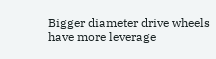Bigger diameter drive wheels have more leverage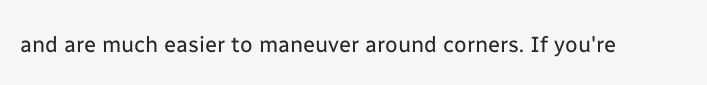and are much easier to maneuver around corners. If you're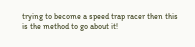trying to become a speed trap racer then this is the method to go about it!